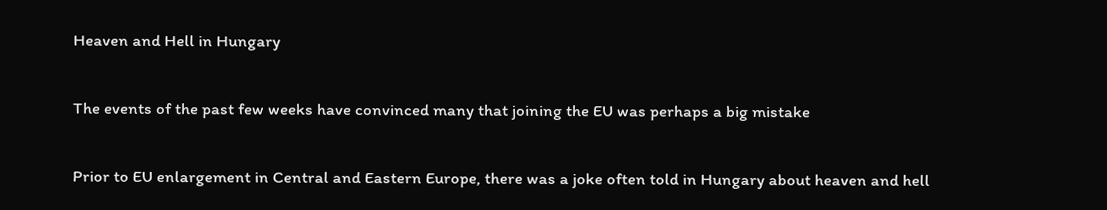Heaven and Hell in Hungary

The events of the past few weeks have convinced many that joining the EU was perhaps a big mistake

Prior to EU enlargement in Central and Eastern Europe, there was a joke often told in Hungary about heaven and hell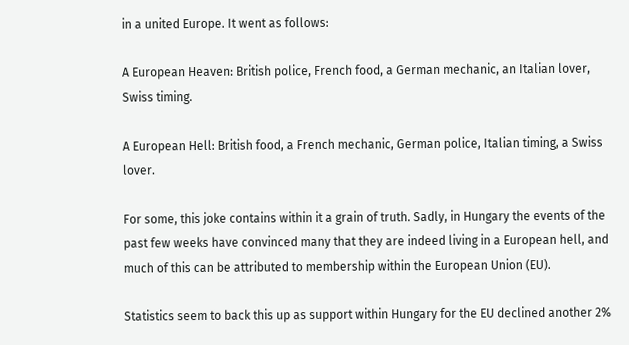in a united Europe. It went as follows:

A European Heaven: British police, French food, a German mechanic, an Italian lover, Swiss timing.

A European Hell: British food, a French mechanic, German police, Italian timing, a Swiss lover.

For some, this joke contains within it a grain of truth. Sadly, in Hungary the events of the past few weeks have convinced many that they are indeed living in a European hell, and much of this can be attributed to membership within the European Union (EU).

Statistics seem to back this up as support within Hungary for the EU declined another 2%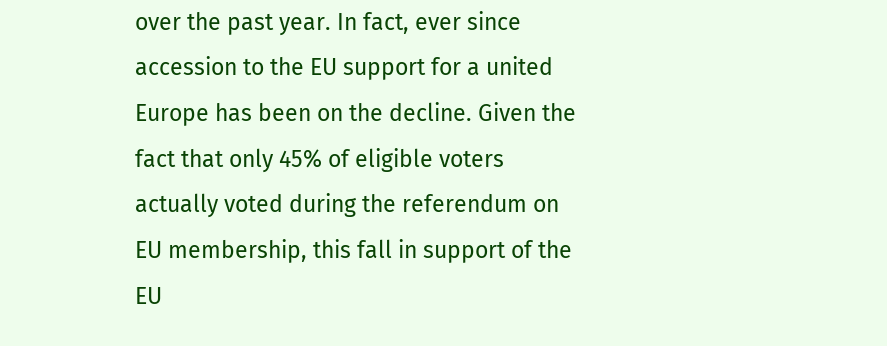over the past year. In fact, ever since accession to the EU support for a united Europe has been on the decline. Given the fact that only 45% of eligible voters actually voted during the referendum on EU membership, this fall in support of the EU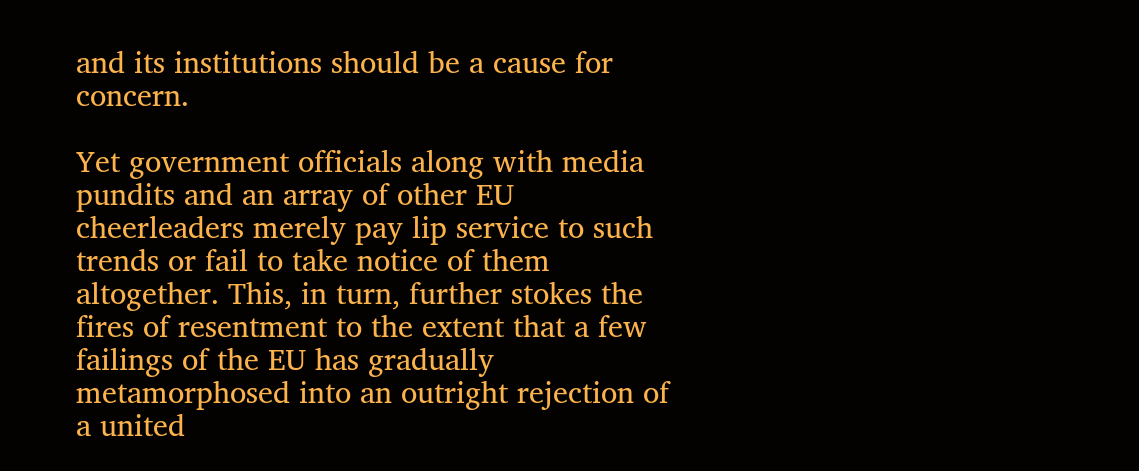and its institutions should be a cause for concern.

Yet government officials along with media pundits and an array of other EU cheerleaders merely pay lip service to such trends or fail to take notice of them altogether. This, in turn, further stokes the fires of resentment to the extent that a few failings of the EU has gradually metamorphosed into an outright rejection of a united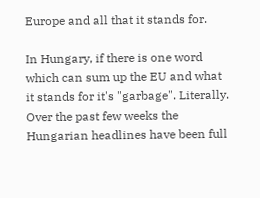Europe and all that it stands for.

In Hungary, if there is one word which can sum up the EU and what it stands for it's "garbage". Literally. Over the past few weeks the Hungarian headlines have been full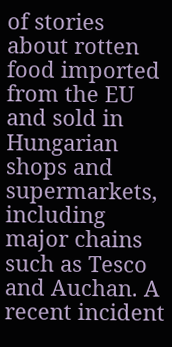of stories about rotten food imported from the EU and sold in Hungarian shops and supermarkets, including major chains such as Tesco and Auchan. A recent incident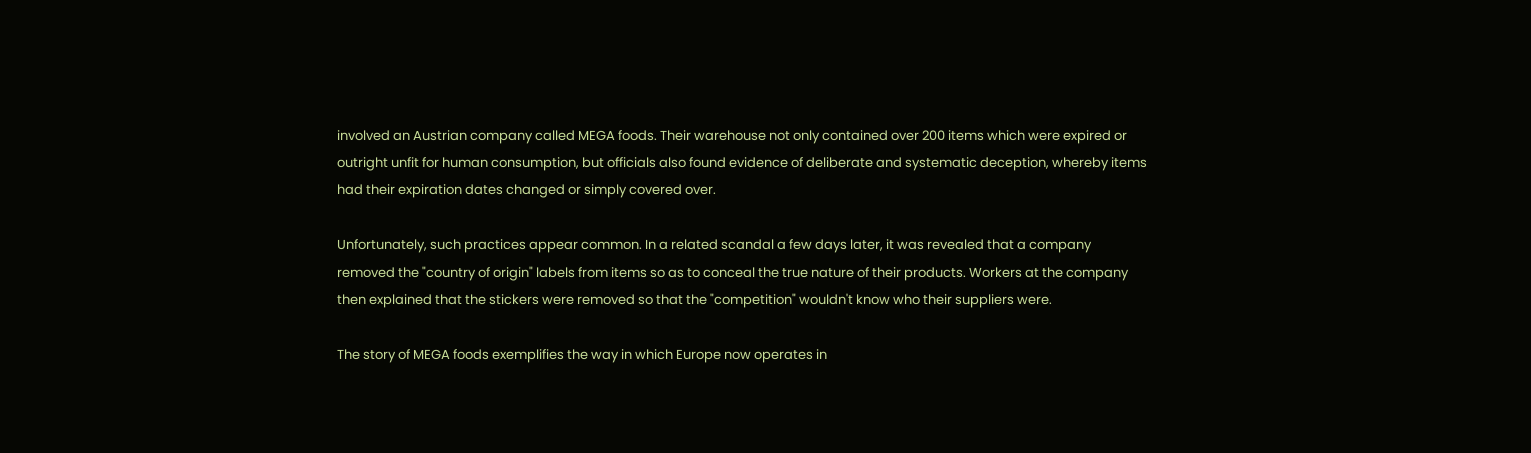involved an Austrian company called MEGA foods. Their warehouse not only contained over 200 items which were expired or outright unfit for human consumption, but officials also found evidence of deliberate and systematic deception, whereby items had their expiration dates changed or simply covered over.

Unfortunately, such practices appear common. In a related scandal a few days later, it was revealed that a company removed the "country of origin" labels from items so as to conceal the true nature of their products. Workers at the company then explained that the stickers were removed so that the "competition" wouldn't know who their suppliers were.

The story of MEGA foods exemplifies the way in which Europe now operates in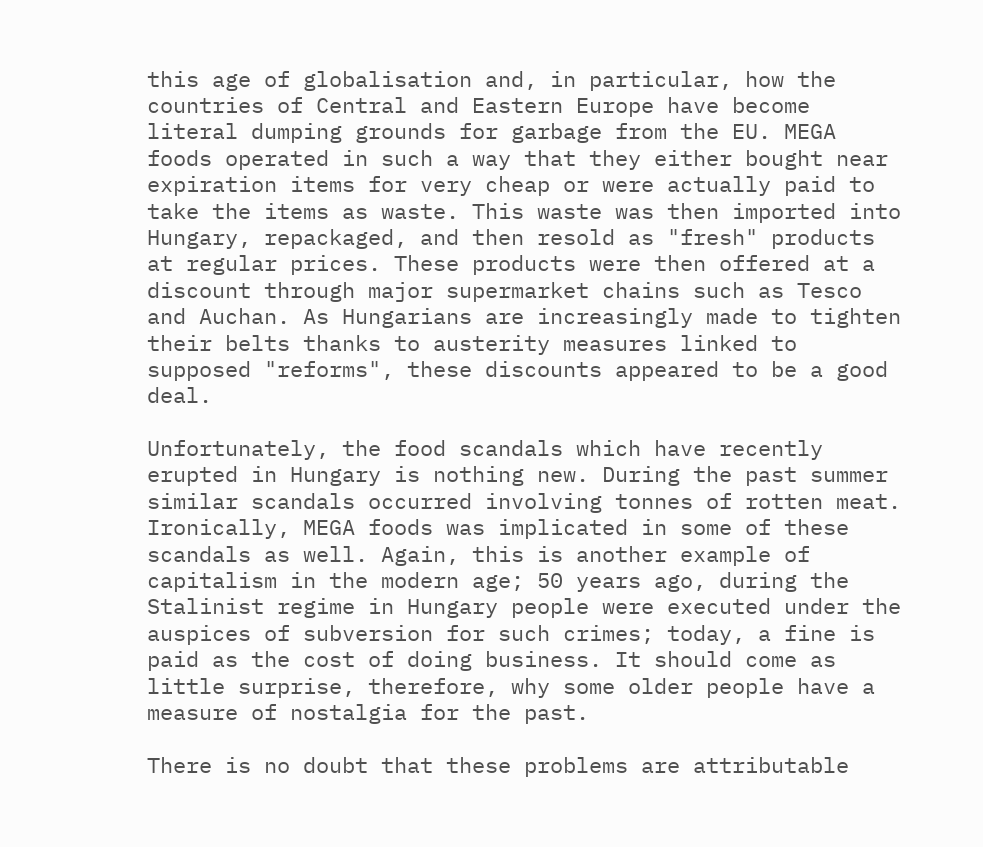this age of globalisation and, in particular, how the countries of Central and Eastern Europe have become literal dumping grounds for garbage from the EU. MEGA foods operated in such a way that they either bought near expiration items for very cheap or were actually paid to take the items as waste. This waste was then imported into Hungary, repackaged, and then resold as "fresh" products at regular prices. These products were then offered at a discount through major supermarket chains such as Tesco and Auchan. As Hungarians are increasingly made to tighten their belts thanks to austerity measures linked to supposed "reforms", these discounts appeared to be a good deal.

Unfortunately, the food scandals which have recently erupted in Hungary is nothing new. During the past summer similar scandals occurred involving tonnes of rotten meat. Ironically, MEGA foods was implicated in some of these scandals as well. Again, this is another example of capitalism in the modern age; 50 years ago, during the Stalinist regime in Hungary people were executed under the auspices of subversion for such crimes; today, a fine is paid as the cost of doing business. It should come as little surprise, therefore, why some older people have a measure of nostalgia for the past.

There is no doubt that these problems are attributable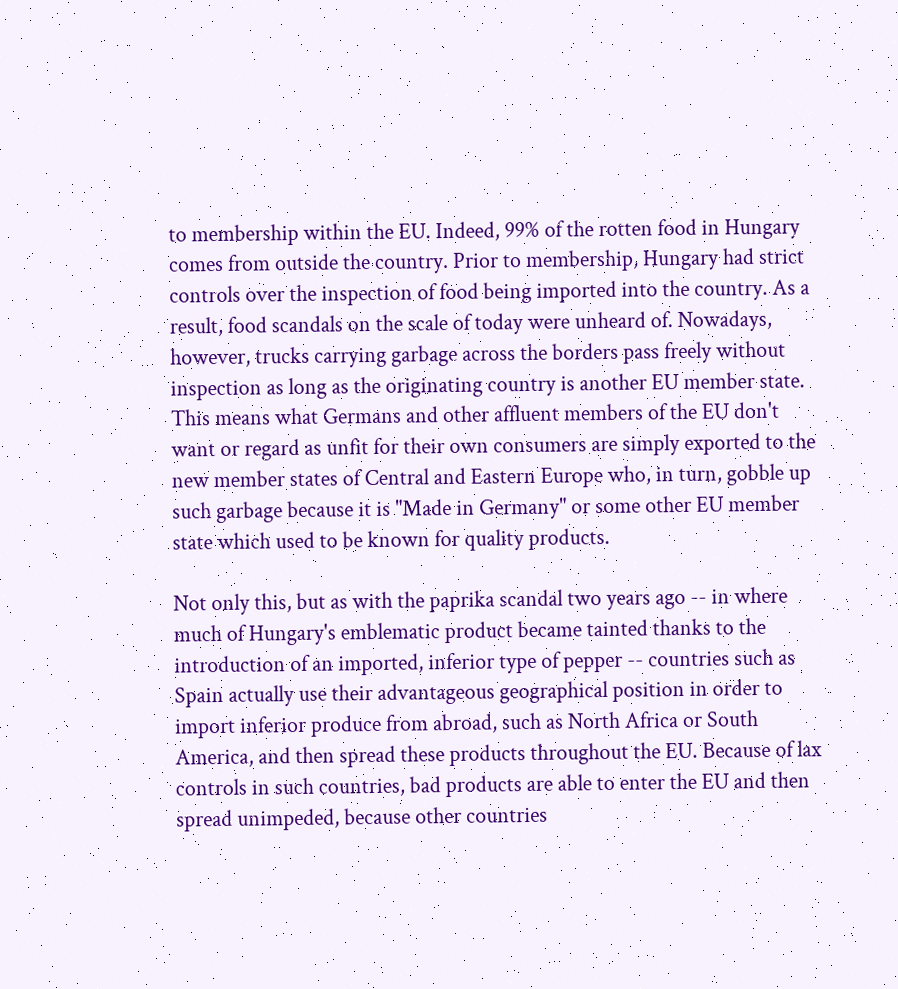to membership within the EU. Indeed, 99% of the rotten food in Hungary comes from outside the country. Prior to membership, Hungary had strict controls over the inspection of food being imported into the country. As a result, food scandals on the scale of today were unheard of. Nowadays, however, trucks carrying garbage across the borders pass freely without inspection as long as the originating country is another EU member state. This means what Germans and other affluent members of the EU don't want or regard as unfit for their own consumers are simply exported to the new member states of Central and Eastern Europe who, in turn, gobble up such garbage because it is "Made in Germany" or some other EU member state which used to be known for quality products.

Not only this, but as with the paprika scandal two years ago -- in where much of Hungary's emblematic product became tainted thanks to the introduction of an imported, inferior type of pepper -- countries such as Spain actually use their advantageous geographical position in order to import inferior produce from abroad, such as North Africa or South America, and then spread these products throughout the EU. Because of lax controls in such countries, bad products are able to enter the EU and then spread unimpeded, because other countries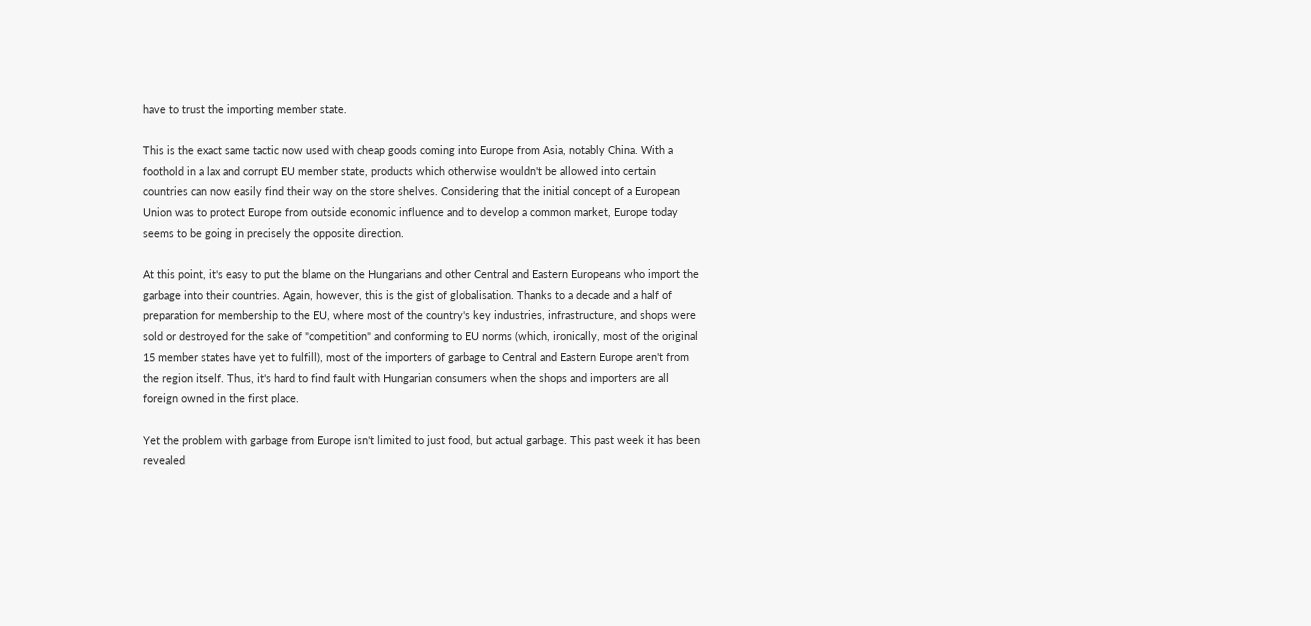have to trust the importing member state.

This is the exact same tactic now used with cheap goods coming into Europe from Asia, notably China. With a foothold in a lax and corrupt EU member state, products which otherwise wouldn't be allowed into certain countries can now easily find their way on the store shelves. Considering that the initial concept of a European Union was to protect Europe from outside economic influence and to develop a common market, Europe today seems to be going in precisely the opposite direction.

At this point, it's easy to put the blame on the Hungarians and other Central and Eastern Europeans who import the garbage into their countries. Again, however, this is the gist of globalisation. Thanks to a decade and a half of preparation for membership to the EU, where most of the country's key industries, infrastructure, and shops were sold or destroyed for the sake of "competition" and conforming to EU norms (which, ironically, most of the original 15 member states have yet to fulfill), most of the importers of garbage to Central and Eastern Europe aren't from the region itself. Thus, it's hard to find fault with Hungarian consumers when the shops and importers are all foreign owned in the first place.

Yet the problem with garbage from Europe isn't limited to just food, but actual garbage. This past week it has been revealed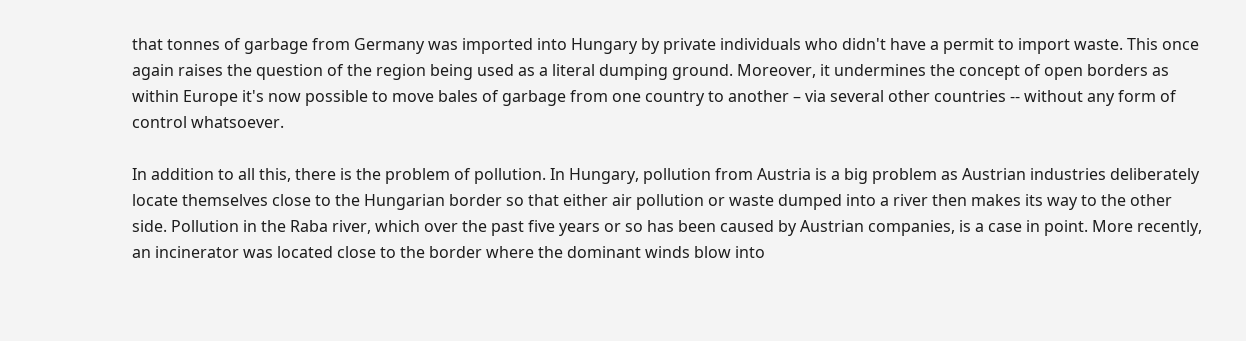that tonnes of garbage from Germany was imported into Hungary by private individuals who didn't have a permit to import waste. This once again raises the question of the region being used as a literal dumping ground. Moreover, it undermines the concept of open borders as within Europe it's now possible to move bales of garbage from one country to another – via several other countries -- without any form of control whatsoever.

In addition to all this, there is the problem of pollution. In Hungary, pollution from Austria is a big problem as Austrian industries deliberately locate themselves close to the Hungarian border so that either air pollution or waste dumped into a river then makes its way to the other side. Pollution in the Raba river, which over the past five years or so has been caused by Austrian companies, is a case in point. More recently, an incinerator was located close to the border where the dominant winds blow into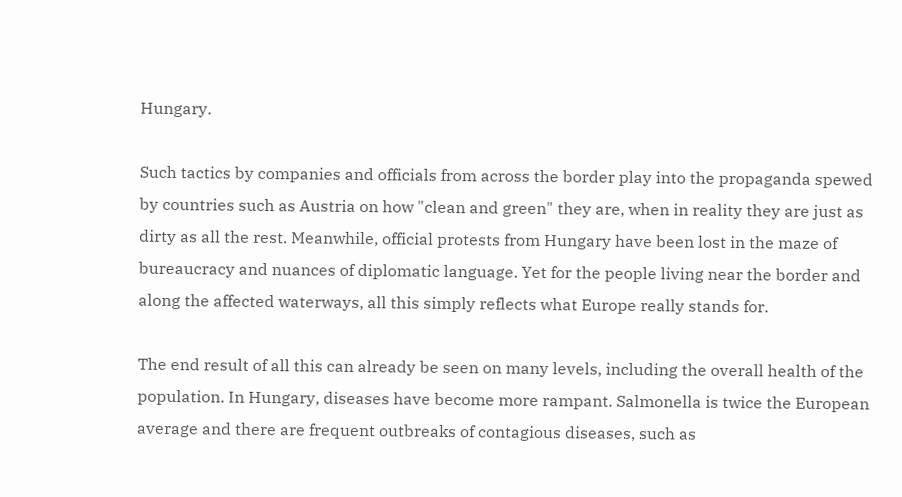Hungary.

Such tactics by companies and officials from across the border play into the propaganda spewed by countries such as Austria on how "clean and green" they are, when in reality they are just as dirty as all the rest. Meanwhile, official protests from Hungary have been lost in the maze of bureaucracy and nuances of diplomatic language. Yet for the people living near the border and along the affected waterways, all this simply reflects what Europe really stands for.

The end result of all this can already be seen on many levels, including the overall health of the population. In Hungary, diseases have become more rampant. Salmonella is twice the European average and there are frequent outbreaks of contagious diseases, such as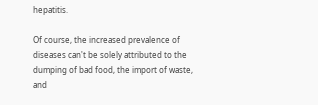hepatitis.

Of course, the increased prevalence of diseases can't be solely attributed to the dumping of bad food, the import of waste, and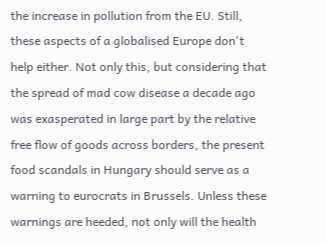the increase in pollution from the EU. Still, these aspects of a globalised Europe don't help either. Not only this, but considering that the spread of mad cow disease a decade ago was exasperated in large part by the relative free flow of goods across borders, the present food scandals in Hungary should serve as a warning to eurocrats in Brussels. Unless these warnings are heeded, not only will the health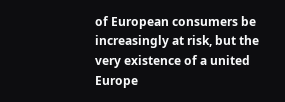of European consumers be increasingly at risk, but the very existence of a united Europe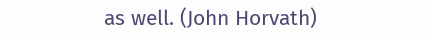as well. (John Horvath)